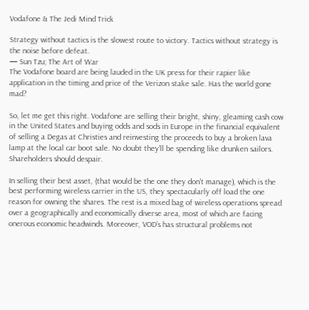Vodafone & The Jedi Mind Trick

Strategy without tactics is the slowest route to victory. Tactics without strategy is the noise before defeat.
— Sun Tzu; The Art of War
The Vodafone board are being lauded in the UK press for their rapier like application in the timing and price of the Verizon stake sale. Has the world gone mad?

So, let me get this right. Vodafone are selling their bright, shiny, gleaming cash cow in the United States and buying odds and sods in Europe in the financial equivalent of selling a Degas at Christies and reinvesting the proceeds to buy a broken lava lamp at the local car boot sale. No doubt they’ll be spending like drunken sailors. Shareholders should despair.

In selling their best asset, (that would be the one they don’t manage), which is the best performing wireless carrier in the US, they spectacularly off load the one reason for owning the shares. The rest is a mixed bag of wireless operations spread over a geographically and economically diverse area, most of which are facing onerous economic headwinds. Moreover, VOD’s has structural problems not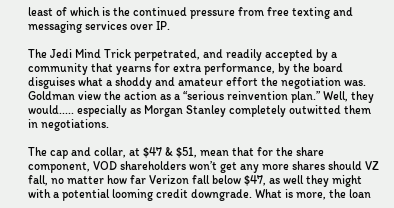least of which is the continued pressure from free texting and messaging services over IP.

The Jedi Mind Trick perpetrated, and readily accepted by a community that yearns for extra performance, by the board disguises what a shoddy and amateur effort the negotiation was. Goldman view the action as a “serious reinvention plan.” Well, they would..... especially as Morgan Stanley completely outwitted them in negotiations.

The cap and collar, at $47 & $51, mean that for the share component, VOD shareholders won’t get any more shares should VZ fall, no matter how far Verizon fall below $47, as well they might with a potential looming credit downgrade. What is more, the loan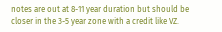notes are out at 8-11 year duration but should be closer in the 3-5 year zone with a credit like VZ.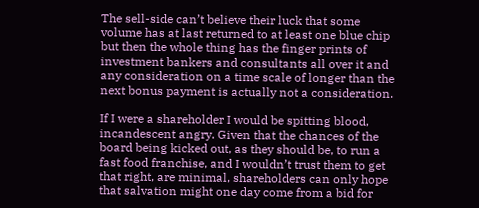The sell-side can’t believe their luck that some volume has at last returned to at least one blue chip but then the whole thing has the finger prints of investment bankers and consultants all over it and any consideration on a time scale of longer than the next bonus payment is actually not a consideration.

If I were a shareholder I would be spitting blood, incandescent angry. Given that the chances of the board being kicked out, as they should be, to run a fast food franchise, and I wouldn’t trust them to get that right, are minimal, shareholders can only hope that salvation might one day come from a bid for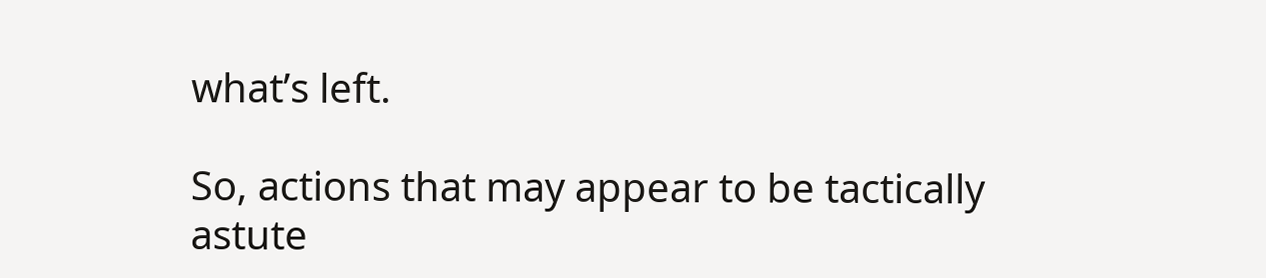what’s left.

So, actions that may appear to be tactically astute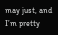may just, and I’m pretty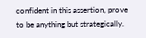confident in this assertion, prove to be anything but strategically.